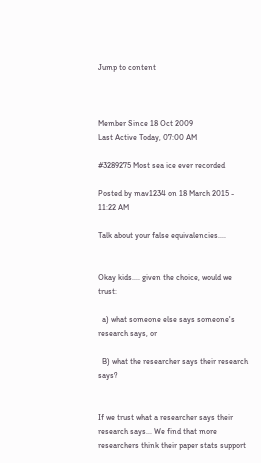Jump to content



Member Since 18 Oct 2009
Last Active Today, 07:00 AM

#3289275 Most sea ice ever recorded

Posted by mav1234 on 18 March 2015 - 11:22 AM

Talk about your false equivalencies....


Okay kids.... given the choice, would we trust:

  a) what someone else says someone's research says, or

  B) what the researcher says their research says?


If we trust what a researcher says their research says... We find that more researchers think their paper stats support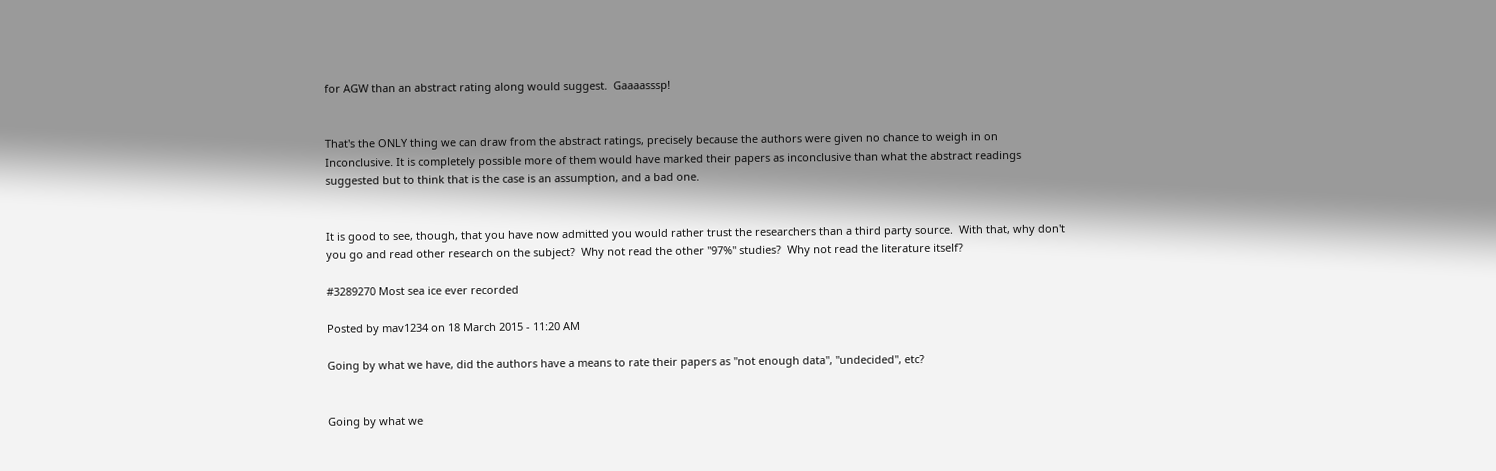for AGW than an abstract rating along would suggest.  Gaaaasssp!


That's the ONLY thing we can draw from the abstract ratings, precisely because the authors were given no chance to weigh in on Inconclusive. It is completely possible more of them would have marked their papers as inconclusive than what the abstract readings suggested but to think that is the case is an assumption, and a bad one.


It is good to see, though, that you have now admitted you would rather trust the researchers than a third party source.  With that, why don't you go and read other research on the subject?  Why not read the other "97%" studies?  Why not read the literature itself?

#3289270 Most sea ice ever recorded

Posted by mav1234 on 18 March 2015 - 11:20 AM

Going by what we have, did the authors have a means to rate their papers as "not enough data", "undecided", etc?


Going by what we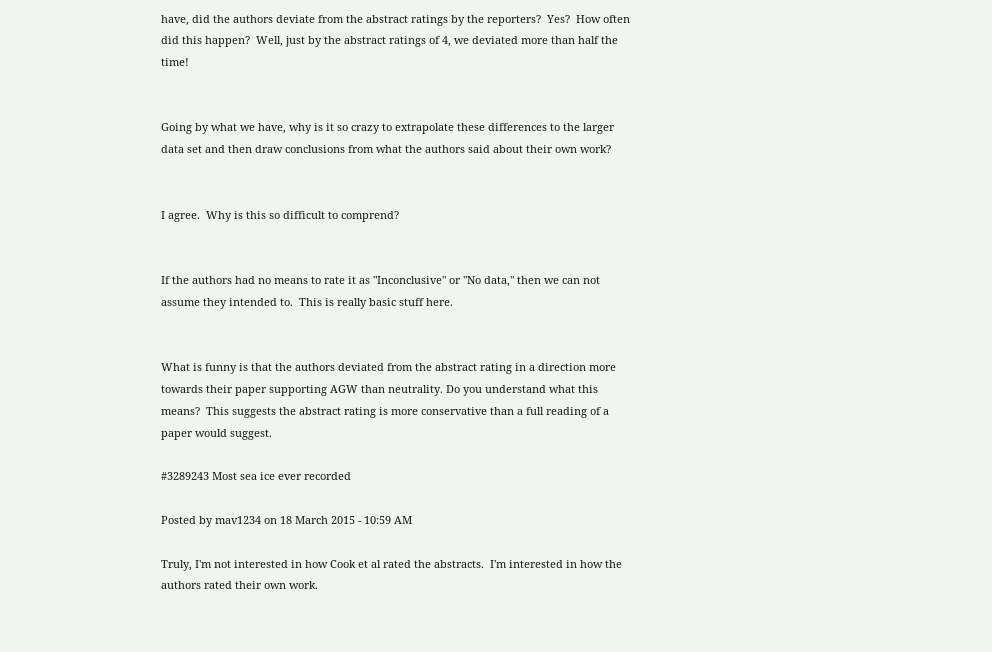have, did the authors deviate from the abstract ratings by the reporters?  Yes?  How often did this happen?  Well, just by the abstract ratings of 4, we deviated more than half the time!


Going by what we have, why is it so crazy to extrapolate these differences to the larger data set and then draw conclusions from what the authors said about their own work?


I agree.  Why is this so difficult to comprend?


If the authors had no means to rate it as "Inconclusive" or "No data," then we can not assume they intended to.  This is really basic stuff here.


What is funny is that the authors deviated from the abstract rating in a direction more towards their paper supporting AGW than neutrality. Do you understand what this means?  This suggests the abstract rating is more conservative than a full reading of a paper would suggest.

#3289243 Most sea ice ever recorded

Posted by mav1234 on 18 March 2015 - 10:59 AM

Truly, I'm not interested in how Cook et al rated the abstracts.  I'm interested in how the authors rated their own work.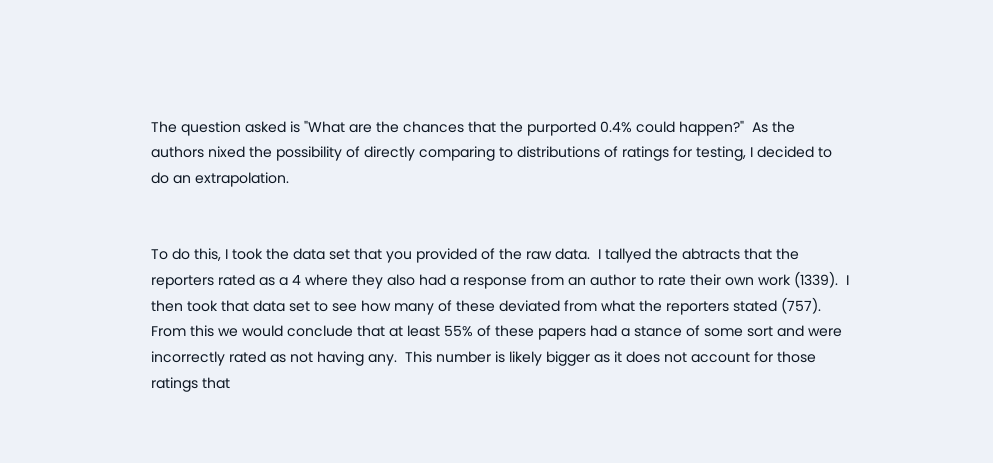The question asked is "What are the chances that the purported 0.4% could happen?"  As the authors nixed the possibility of directly comparing to distributions of ratings for testing, I decided to do an extrapolation.


To do this, I took the data set that you provided of the raw data.  I tallyed the abtracts that the reporters rated as a 4 where they also had a response from an author to rate their own work (1339).  I then took that data set to see how many of these deviated from what the reporters stated (757).  From this we would conclude that at least 55% of these papers had a stance of some sort and were incorrectly rated as not having any.  This number is likely bigger as it does not account for those ratings that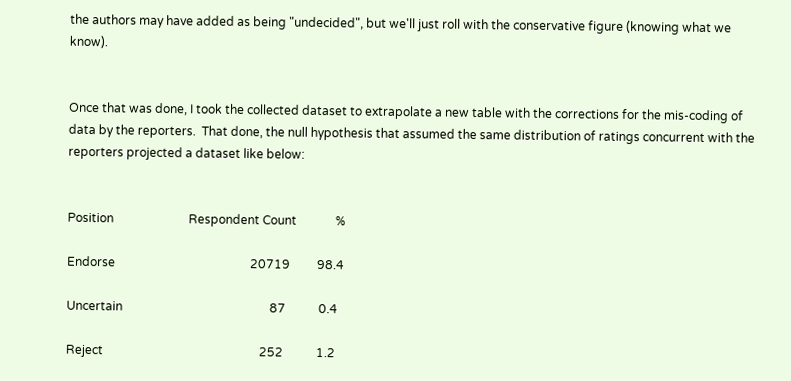the authors may have added as being "undecided", but we'll just roll with the conservative figure (knowing what we know).


Once that was done, I took the collected dataset to extrapolate a new table with the corrections for the mis-coding of data by the reporters.  That done, the null hypothesis that assumed the same distribution of ratings concurrent with the reporters projected a dataset like below:


Position                         Respondent Count             %

Endorse                                             20719         98.4

Uncertain                                                 87           0.4

Reject                                                    252           1.2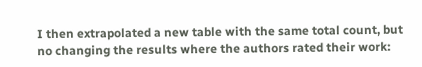I then extrapolated a new table with the same total count, but no changing the results where the authors rated their work: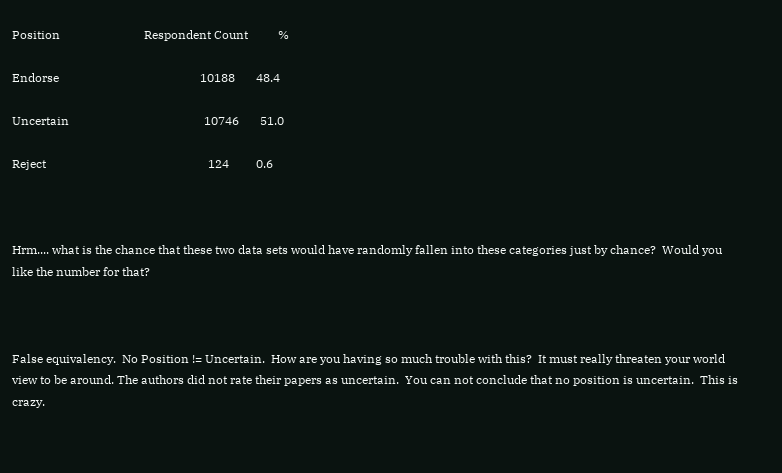Position                            Respondent Count          %

Endorse                                               10188       48.4

Uncertain                                             10746       51.0

Reject                                                      124         0.6



Hrm.... what is the chance that these two data sets would have randomly fallen into these categories just by chance?  Would you like the number for that?



False equivalency.  No Position != Uncertain.  How are you having so much trouble with this?  It must really threaten your world view to be around. The authors did not rate their papers as uncertain.  You can not conclude that no position is uncertain.  This is crazy.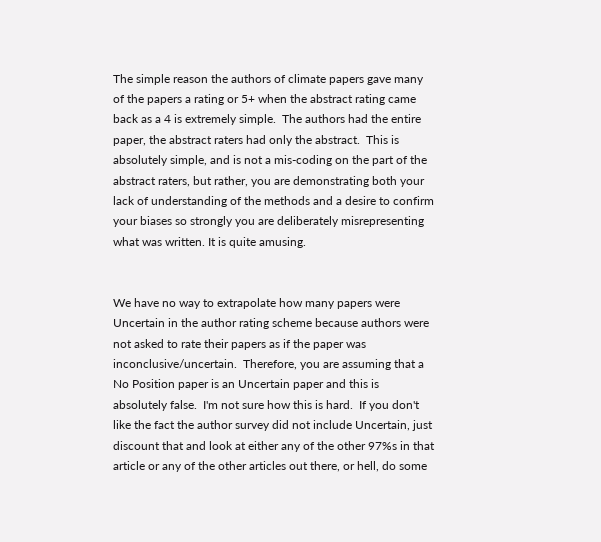The simple reason the authors of climate papers gave many of the papers a rating or 5+ when the abstract rating came back as a 4 is extremely simple.  The authors had the entire paper, the abstract raters had only the abstract.  This is absolutely simple, and is not a mis-coding on the part of the abstract raters, but rather, you are demonstrating both your lack of understanding of the methods and a desire to confirm your biases so strongly you are deliberately misrepresenting what was written. It is quite amusing.


We have no way to extrapolate how many papers were Uncertain in the author rating scheme because authors were not asked to rate their papers as if the paper was inconclusive/uncertain.  Therefore, you are assuming that a No Position paper is an Uncertain paper and this is absolutely false.  I'm not sure how this is hard.  If you don't like the fact the author survey did not include Uncertain, just discount that and look at either any of the other 97%s in that article or any of the other articles out there, or hell, do some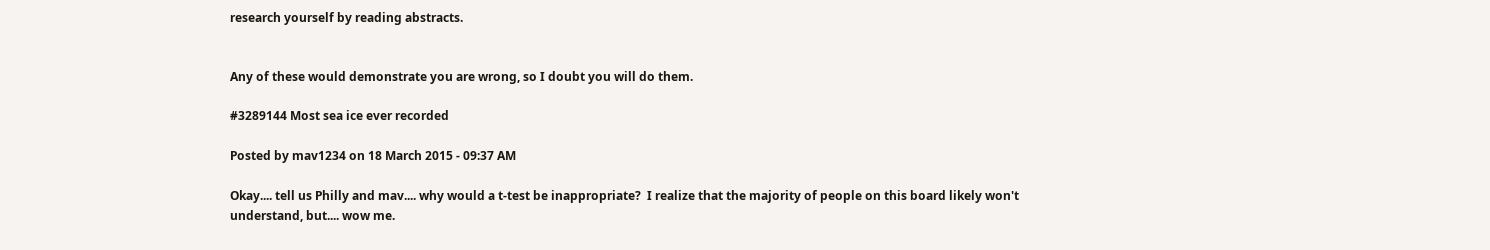research yourself by reading abstracts.


Any of these would demonstrate you are wrong, so I doubt you will do them.

#3289144 Most sea ice ever recorded

Posted by mav1234 on 18 March 2015 - 09:37 AM

Okay.... tell us Philly and mav.... why would a t-test be inappropriate?  I realize that the majority of people on this board likely won't understand, but.... wow me.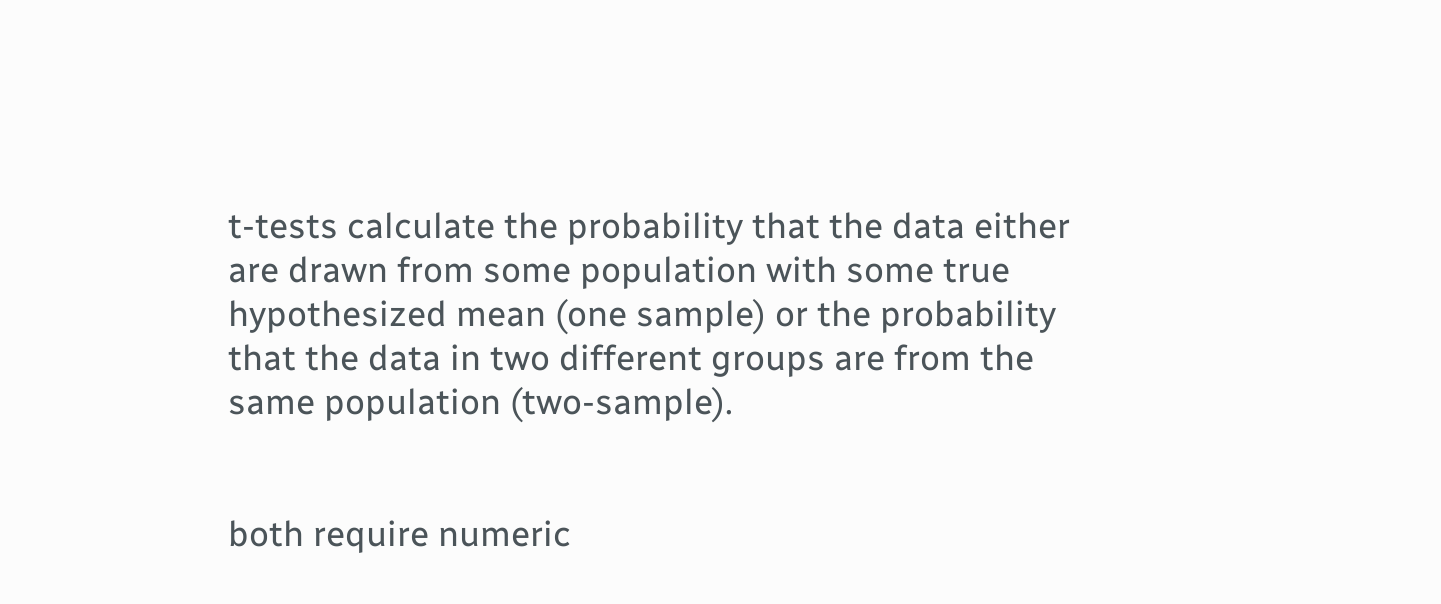t-tests calculate the probability that the data either are drawn from some population with some true hypothesized mean (one sample) or the probability that the data in two different groups are from the same population (two-sample).


both require numeric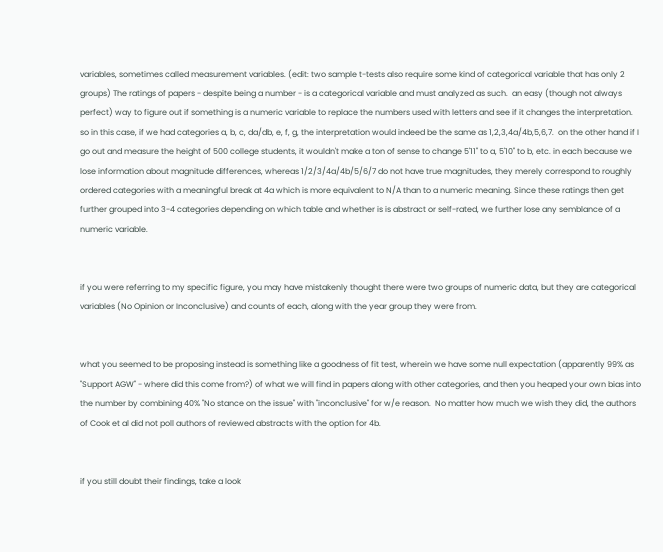variables, sometimes called measurement variables. (edit: two sample t-tests also require some kind of categorical variable that has only 2 groups) The ratings of papers - despite being a number - is a categorical variable and must analyzed as such.  an easy (though not always perfect) way to figure out if something is a numeric variable to replace the numbers used with letters and see if it changes the interpretation.  so in this case, if we had categories a, b, c, da/db, e, f, g, the interpretation would indeed be the same as 1,2,3,4a/4b,5,6,7.  on the other hand if I go out and measure the height of 500 college students, it wouldn't make a ton of sense to change 5'11" to a, 5'10" to b, etc. in each because we lose information about magnitude differences, whereas 1/2/3/4a/4b/5/6/7 do not have true magnitudes, they merely correspond to roughly ordered categories with a meaningful break at 4a which is more equivalent to N/A than to a numeric meaning. Since these ratings then get further grouped into 3-4 categories depending on which table and whether is is abstract or self-rated, we further lose any semblance of a numeric variable.


if you were referring to my specific figure, you may have mistakenly thought there were two groups of numeric data, but they are categorical variables (No Opinion or Inconclusive) and counts of each, along with the year group they were from.


what you seemed to be proposing instead is something like a goodness of fit test, wherein we have some null expectation (apparently 99% as "Support AGW" - where did this come from?) of what we will find in papers along with other categories, and then you heaped your own bias into the number by combining 40% "No stance on the issue" with "inconclusive" for w/e reason.  No matter how much we wish they did, the authors of Cook et al did not poll authors of reviewed abstracts with the option for 4b.


if you still doubt their findings, take a look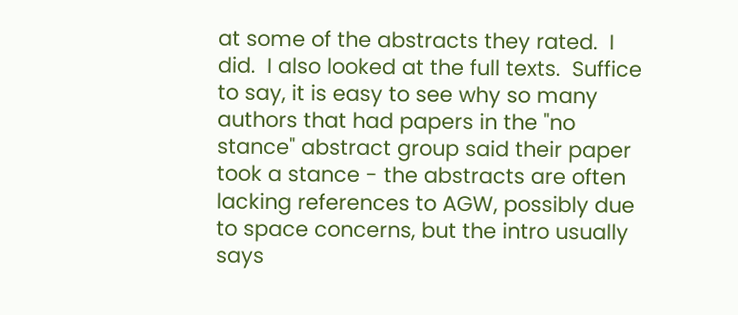at some of the abstracts they rated.  I did.  I also looked at the full texts.  Suffice to say, it is easy to see why so many authors that had papers in the "no stance" abstract group said their paper took a stance - the abstracts are often lacking references to AGW, possibly due to space concerns, but the intro usually says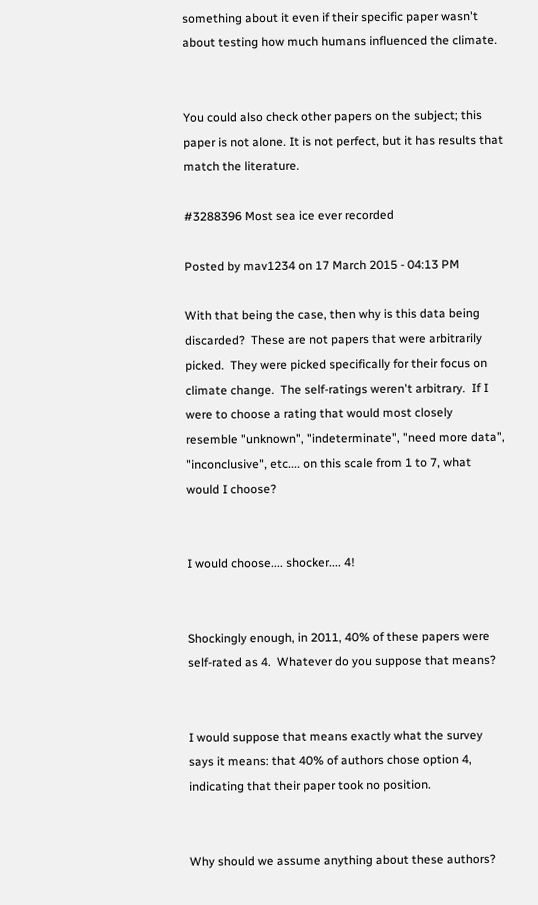something about it even if their specific paper wasn't about testing how much humans influenced the climate.


You could also check other papers on the subject; this paper is not alone. It is not perfect, but it has results that match the literature.

#3288396 Most sea ice ever recorded

Posted by mav1234 on 17 March 2015 - 04:13 PM

With that being the case, then why is this data being discarded?  These are not papers that were arbitrarily picked.  They were picked specifically for their focus on climate change.  The self-ratings weren't arbitrary.  If I were to choose a rating that would most closely resemble "unknown", "indeterminate", "need more data", "inconclusive", etc.... on this scale from 1 to 7, what would I choose?


I would choose.... shocker.... 4!


Shockingly enough, in 2011, 40% of these papers were self-rated as 4.  Whatever do you suppose that means?


I would suppose that means exactly what the survey says it means: that 40% of authors chose option 4, indicating that their paper took no position.


Why should we assume anything about these authors?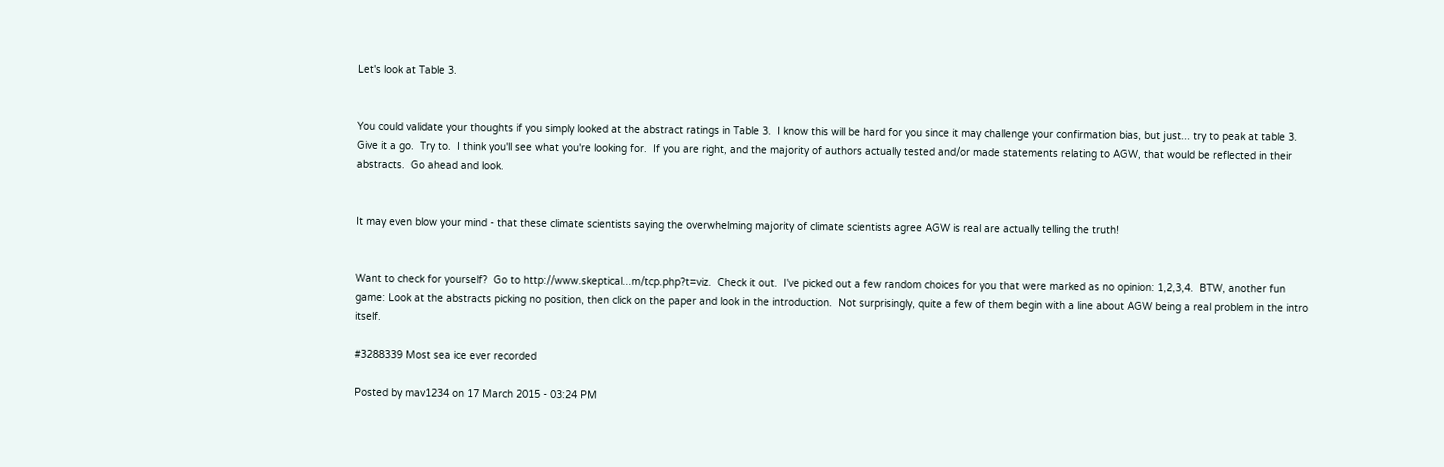Let's look at Table 3.


You could validate your thoughts if you simply looked at the abstract ratings in Table 3.  I know this will be hard for you since it may challenge your confirmation bias, but just... try to peak at table 3.  Give it a go.  Try to.  I think you'll see what you're looking for.  If you are right, and the majority of authors actually tested and/or made statements relating to AGW, that would be reflected in their abstracts.  Go ahead and look.


It may even blow your mind - that these climate scientists saying the overwhelming majority of climate scientists agree AGW is real are actually telling the truth!


Want to check for yourself?  Go to http://www.skeptical...m/tcp.php?t=viz.  Check it out.  I've picked out a few random choices for you that were marked as no opinion: 1,2,3,4.  BTW, another fun game: Look at the abstracts picking no position, then click on the paper and look in the introduction.  Not surprisingly, quite a few of them begin with a line about AGW being a real problem in the intro itself.

#3288339 Most sea ice ever recorded

Posted by mav1234 on 17 March 2015 - 03:24 PM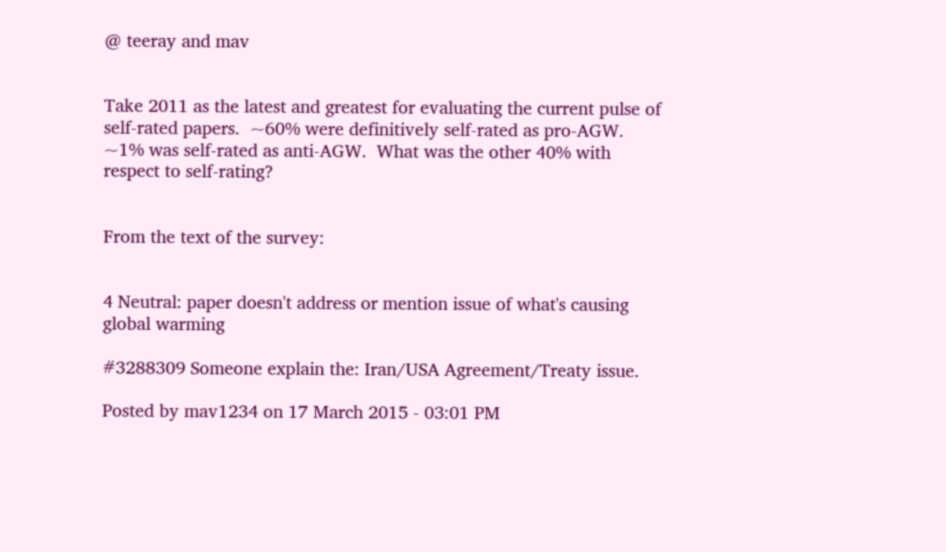@ teeray and mav


Take 2011 as the latest and greatest for evaluating the current pulse of self-rated papers.  ~60% were definitively self-rated as pro-AGW.  ~1% was self-rated as anti-AGW.  What was the other 40% with respect to self-rating?


From the text of the survey:


4 Neutral: paper doesn't address or mention issue of what's causing global warming

#3288309 Someone explain the: Iran/USA Agreement/Treaty issue.

Posted by mav1234 on 17 March 2015 - 03:01 PM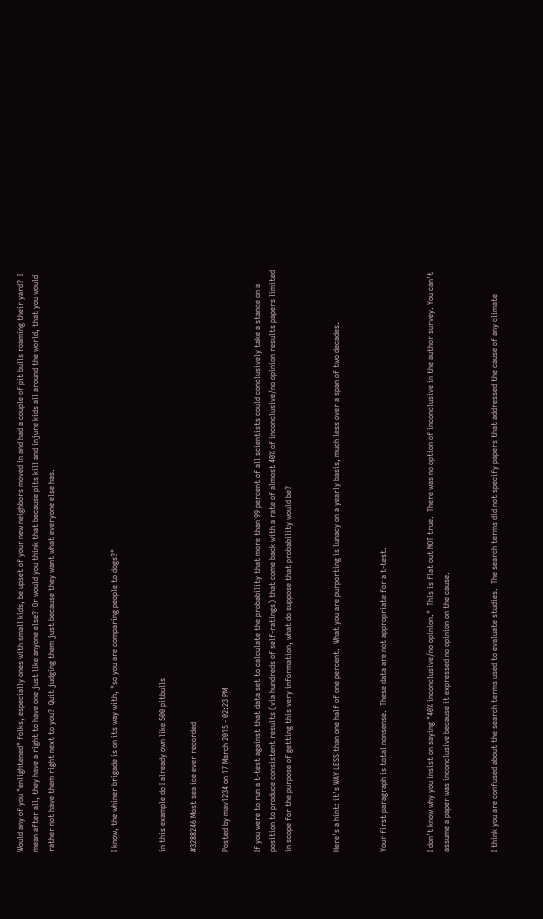Would any of you "enlightened" folks, especially ones with small kids, be upset of your new neighbors moved in and had a couple of pit bulls roaming their yard?  I mean after all, they have a right to have one just like anyone else?  Or would you think that because pits kill and injure kids all around the world, that you would rather not have them right next to you?  Quit judging them just because they want what everyone else has.



I know, the whiner brigade is on its way with, "so you are comparing people to dogs?"


in this example do I already own like 500 pitbulls

#3288246 Most sea ice ever recorded

Posted by mav1234 on 17 March 2015 - 02:23 PM

If you were to run a t-test against that data set to calculate the probability that more than 99 percent of all scientists could conclusively take a stance on a position to produce consistent results (via hundreds of self-ratings) that come back with a rate of almost 40% of inconclusive/no opinion results papers limited in scope for the purpose of getting this very information, what do suppose that probability would be?


Here's a hint: it's WAY LESS than one half of one percent.  What you are purporting is lunacy on a yearly basis, much less over a span of two decades.


Your first paragraph is total nonsense.  These data are not appropriate for a t-test.


I don't know why you insist on saying "40% inconclusive/no opinion."  This is flat out NOT true.  There was no option of inconclusive in the author survey. You can't assume a paper was inconclusive because it expressed no opinion on the cause.


I think you are confused about the search terms used to evaluate studies.  The search terms did not specify papers that addressed the cause of any climate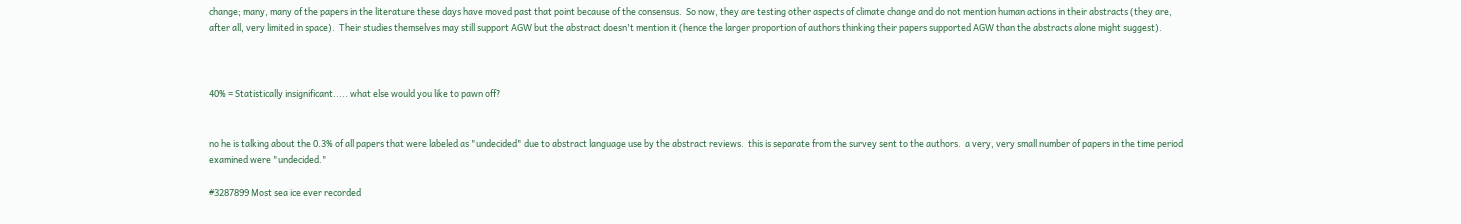change; many, many of the papers in the literature these days have moved past that point because of the consensus.  So now, they are testing other aspects of climate change and do not mention human actions in their abstracts (they are, after all, very limited in space).  Their studies themselves may still support AGW but the abstract doesn't mention it (hence the larger proportion of authors thinking their papers supported AGW than the abstracts alone might suggest).



40% = Statistically insignificant..... what else would you like to pawn off?


no he is talking about the 0.3% of all papers that were labeled as "undecided" due to abstract language use by the abstract reviews.  this is separate from the survey sent to the authors.  a very, very small number of papers in the time period examined were "undecided."

#3287899 Most sea ice ever recorded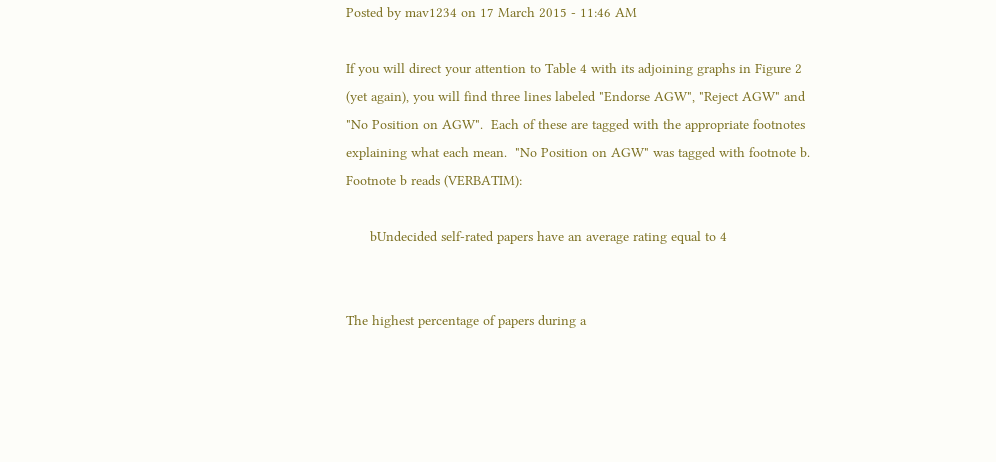Posted by mav1234 on 17 March 2015 - 11:46 AM

If you will direct your attention to Table 4 with its adjoining graphs in Figure 2 (yet again), you will find three lines labeled "Endorse AGW", "Reject AGW" and "No Position on AGW".  Each of these are tagged with the appropriate footnotes explaining what each mean.  "No Position on AGW" was tagged with footnote b.  Footnote b reads (VERBATIM):

      bUndecided self-rated papers have an average rating equal to 4


The highest percentage of papers during a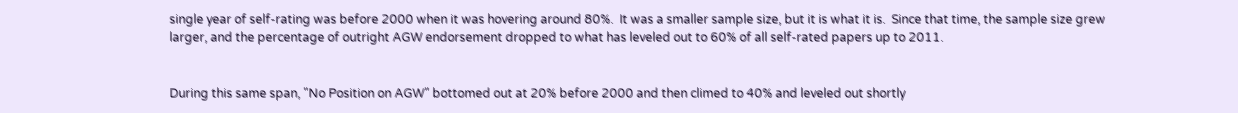single year of self-rating was before 2000 when it was hovering around 80%.  It was a smaller sample size, but it is what it is.  Since that time, the sample size grew larger, and the percentage of outright AGW endorsement dropped to what has leveled out to 60% of all self-rated papers up to 2011.


During this same span, "No Position on AGW" bottomed out at 20% before 2000 and then climed to 40% and leveled out shortly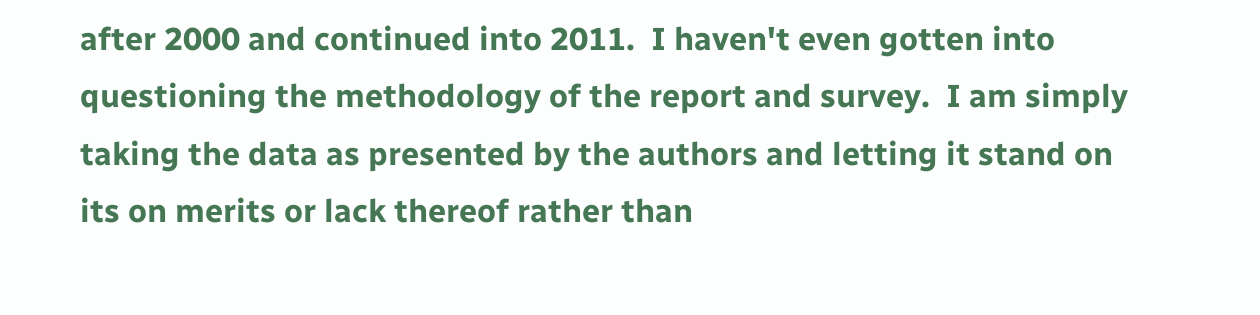after 2000 and continued into 2011.  I haven't even gotten into questioning the methodology of the report and survey.  I am simply taking the data as presented by the authors and letting it stand on its on merits or lack thereof rather than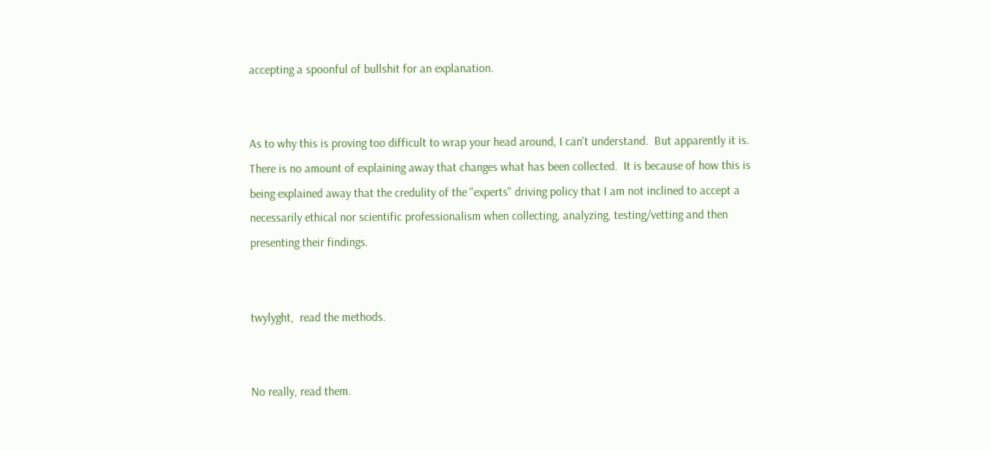accepting a spoonful of bullshit for an explanation.


As to why this is proving too difficult to wrap your head around, I can't understand.  But apparently it is.  There is no amount of explaining away that changes what has been collected.  It is because of how this is being explained away that the credulity of the "experts" driving policy that I am not inclined to accept a necessarily ethical nor scientific professionalism when collecting, analyzing, testing/vetting and then presenting their findings.


twylyght,  read the methods.


No really, read them.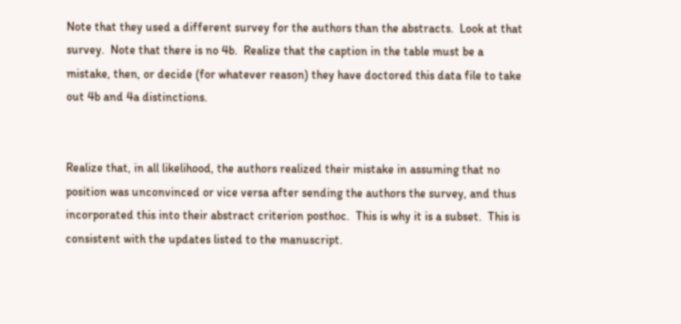Note that they used a different survey for the authors than the abstracts.  Look at that survey.  Note that there is no 4b.  Realize that the caption in the table must be a mistake, then, or decide (for whatever reason) they have doctored this data file to take out 4b and 4a distinctions.


Realize that, in all likelihood, the authors realized their mistake in assuming that no position was unconvinced or vice versa after sending the authors the survey, and thus incorporated this into their abstract criterion posthoc.  This is why it is a subset.  This is consistent with the updates listed to the manuscript.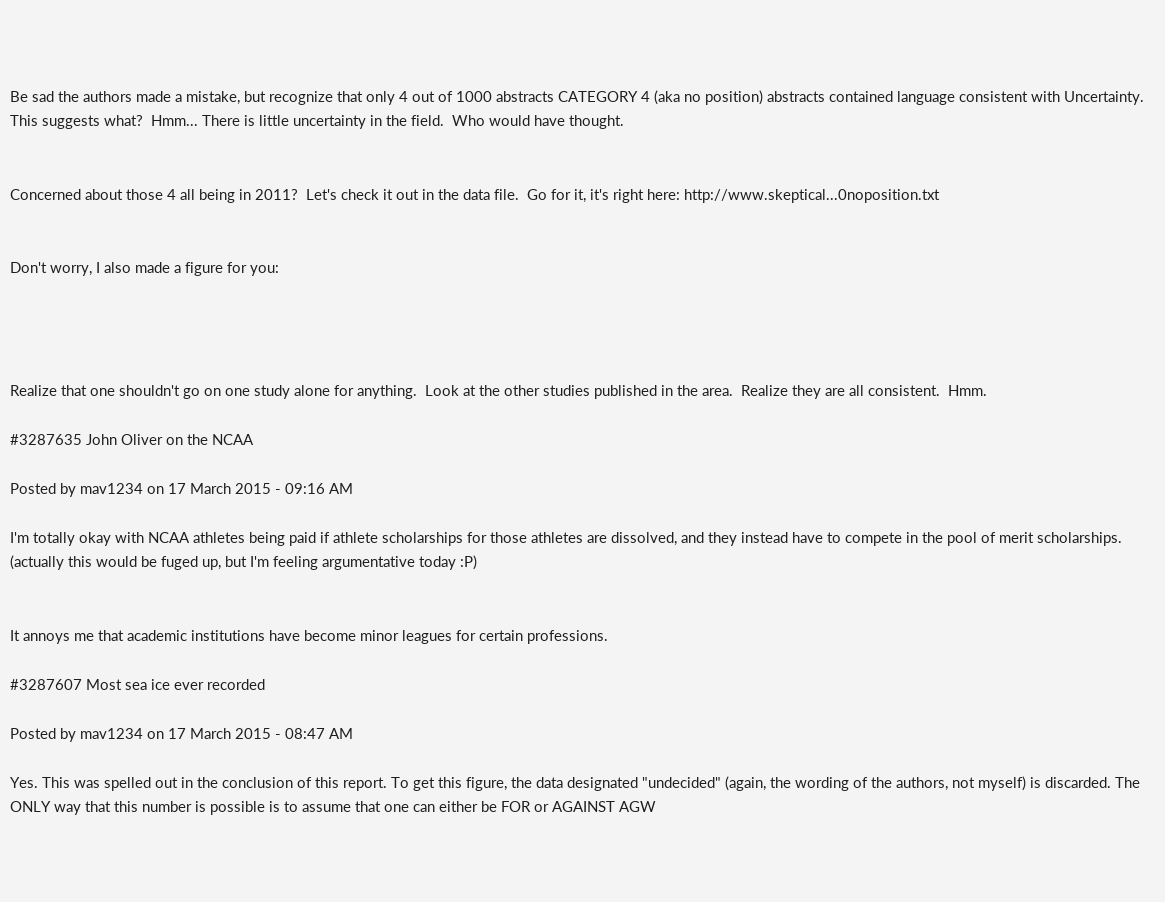Be sad the authors made a mistake, but recognize that only 4 out of 1000 abstracts CATEGORY 4 (aka no position) abstracts contained language consistent with Uncertainty.  This suggests what?  Hmm... There is little uncertainty in the field.  Who would have thought.


Concerned about those 4 all being in 2011?  Let's check it out in the data file.  Go for it, it's right here: http://www.skeptical...0noposition.txt


Don't worry, I also made a figure for you:




Realize that one shouldn't go on one study alone for anything.  Look at the other studies published in the area.  Realize they are all consistent.  Hmm.

#3287635 John Oliver on the NCAA

Posted by mav1234 on 17 March 2015 - 09:16 AM

I'm totally okay with NCAA athletes being paid if athlete scholarships for those athletes are dissolved, and they instead have to compete in the pool of merit scholarships. (actually this would be fuged up, but I'm feeling argumentative today :P)


It annoys me that academic institutions have become minor leagues for certain professions.

#3287607 Most sea ice ever recorded

Posted by mav1234 on 17 March 2015 - 08:47 AM

Yes. This was spelled out in the conclusion of this report. To get this figure, the data designated "undecided" (again, the wording of the authors, not myself) is discarded. The ONLY way that this number is possible is to assume that one can either be FOR or AGAINST AGW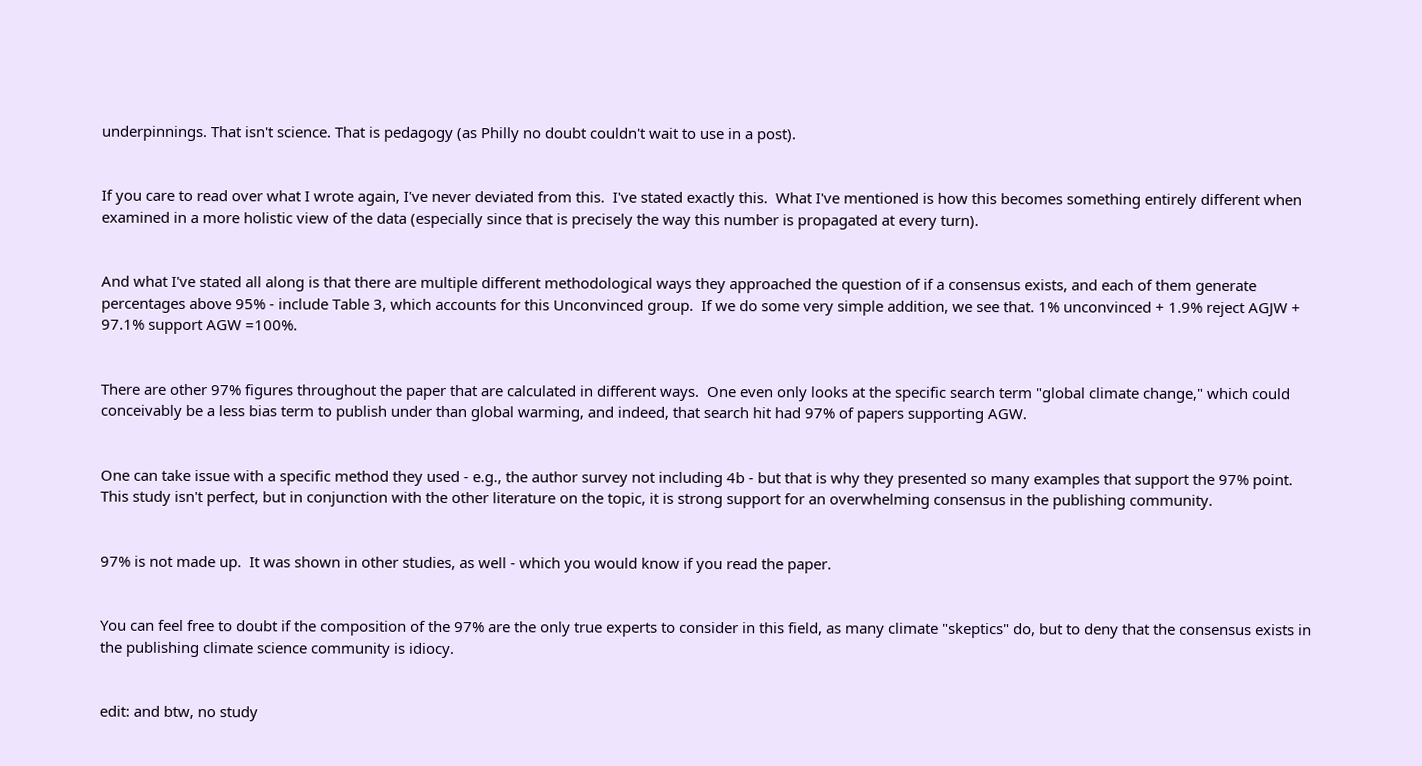underpinnings. That isn't science. That is pedagogy (as Philly no doubt couldn't wait to use in a post).


If you care to read over what I wrote again, I've never deviated from this.  I've stated exactly this.  What I've mentioned is how this becomes something entirely different when examined in a more holistic view of the data (especially since that is precisely the way this number is propagated at every turn).


And what I've stated all along is that there are multiple different methodological ways they approached the question of if a consensus exists, and each of them generate percentages above 95% - include Table 3, which accounts for this Unconvinced group.  If we do some very simple addition, we see that. 1% unconvinced + 1.9% reject AGJW + 97.1% support AGW =100%.


There are other 97% figures throughout the paper that are calculated in different ways.  One even only looks at the specific search term "global climate change," which could conceivably be a less bias term to publish under than global warming, and indeed, that search hit had 97% of papers supporting AGW.


One can take issue with a specific method they used - e.g., the author survey not including 4b - but that is why they presented so many examples that support the 97% point.  This study isn't perfect, but in conjunction with the other literature on the topic, it is strong support for an overwhelming consensus in the publishing community.


97% is not made up.  It was shown in other studies, as well - which you would know if you read the paper.


You can feel free to doubt if the composition of the 97% are the only true experts to consider in this field, as many climate "skeptics" do, but to deny that the consensus exists in the publishing climate science community is idiocy.


edit: and btw, no study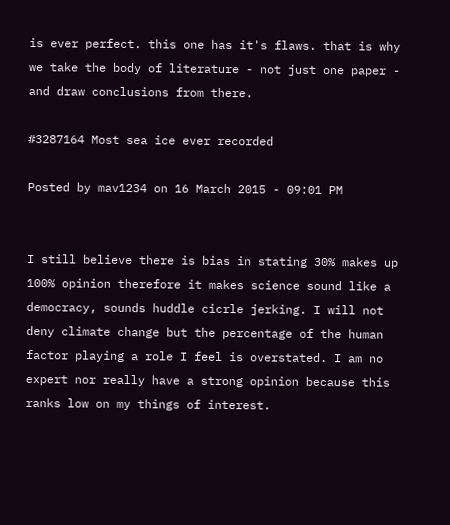is ever perfect. this one has it's flaws. that is why we take the body of literature - not just one paper - and draw conclusions from there.

#3287164 Most sea ice ever recorded

Posted by mav1234 on 16 March 2015 - 09:01 PM


I still believe there is bias in stating 30% makes up 100% opinion therefore it makes science sound like a democracy, sounds huddle cicrle jerking. I will not deny climate change but the percentage of the human factor playing a role I feel is overstated. I am no expert nor really have a strong opinion because this ranks low on my things of interest.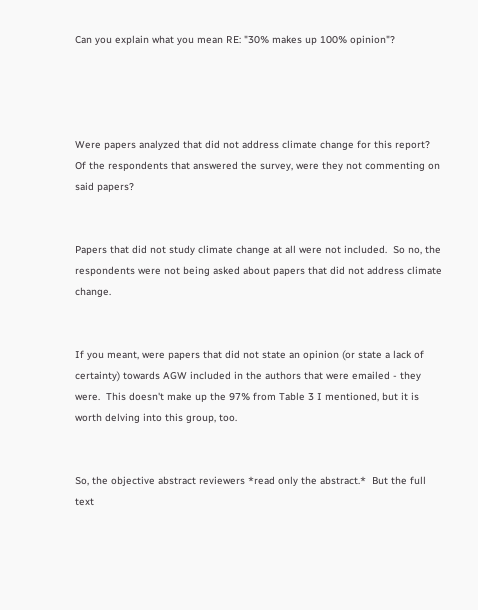Can you explain what you mean RE: "30% makes up 100% opinion"?




Were papers analyzed that did not address climate change for this report? Of the respondents that answered the survey, were they not commenting on said papers?


Papers that did not study climate change at all were not included.  So no, the respondents were not being asked about papers that did not address climate change.


If you meant, were papers that did not state an opinion (or state a lack of certainty) towards AGW included in the authors that were emailed - they were.  This doesn't make up the 97% from Table 3 I mentioned, but it is worth delving into this group, too.


So, the objective abstract reviewers *read only the abstract.*  But the full text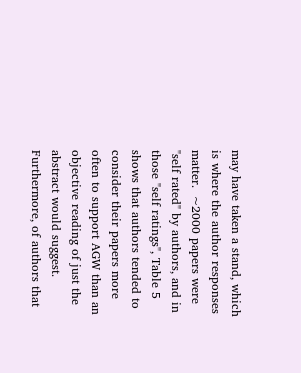may have taken a stand, which is where the author responses matter.  ~2000 papers were "self rated" by authors, and in those "self ratings", Table 5 shows that authors tended to consider their papers more often to support AGW than an objective reading of just the abstract would suggest.  Furthermore, of authors that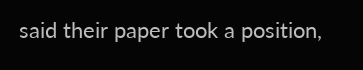said their paper took a position,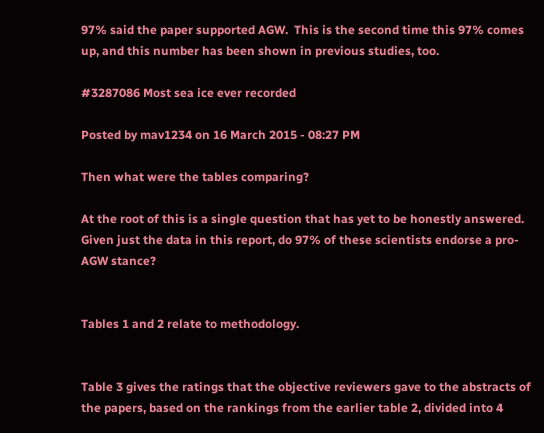97% said the paper supported AGW.  This is the second time this 97% comes up, and this number has been shown in previous studies, too.

#3287086 Most sea ice ever recorded

Posted by mav1234 on 16 March 2015 - 08:27 PM

Then what were the tables comparing?

At the root of this is a single question that has yet to be honestly answered. Given just the data in this report, do 97% of these scientists endorse a pro-AGW stance?


Tables 1 and 2 relate to methodology.


Table 3 gives the ratings that the objective reviewers gave to the abstracts of the papers, based on the rankings from the earlier table 2, divided into 4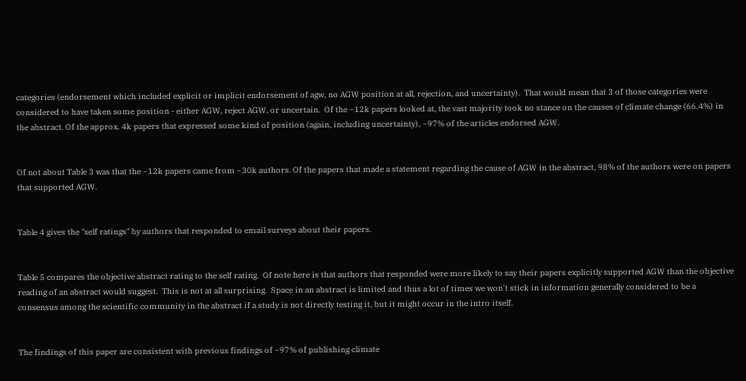categories (endorsement which included explicit or implicit endorsement of agw, no AGW position at all, rejection, and uncertainty).  That would mean that 3 of those categories were considered to have taken some position - either AGW, reject AGW, or uncertain.  Of the ~12k papers looked at, the vast majority took no stance on the causes of climate change (66.4%) in the abstract. Of the approx. 4k papers that expressed some kind of position (again, including uncertainty), ~97% of the articles endorsed AGW.


Of not about Table 3 was that the ~12k papers came from ~30k authors. Of the papers that made a statement regarding the cause of AGW in the abstract, 98% of the authors were on papers that supported AGW.


Table 4 gives the "self ratings" by authors that responded to email surveys about their papers.


Table 5 compares the objective abstract rating to the self rating.  Of note here is that authors that responded were more likely to say their papers explicitly supported AGW than the objective reading of an abstract would suggest.  This is not at all surprising.  Space in an abstract is limited and thus a lot of times we won't stick in information generally considered to be a consensus among the scientific community in the abstract if a study is not directly testing it, but it might occur in the intro itself.


The findings of this paper are consistent with previous findings of ~97% of publishing climate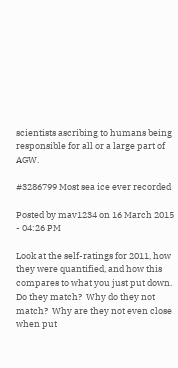scientists ascribing to humans being responsible for all or a large part of AGW.

#3286799 Most sea ice ever recorded

Posted by mav1234 on 16 March 2015 - 04:26 PM

Look at the self-ratings for 2011, how they were quantified, and how this compares to what you just put down.  Do they match?  Why do they not match?  Why are they not even close when put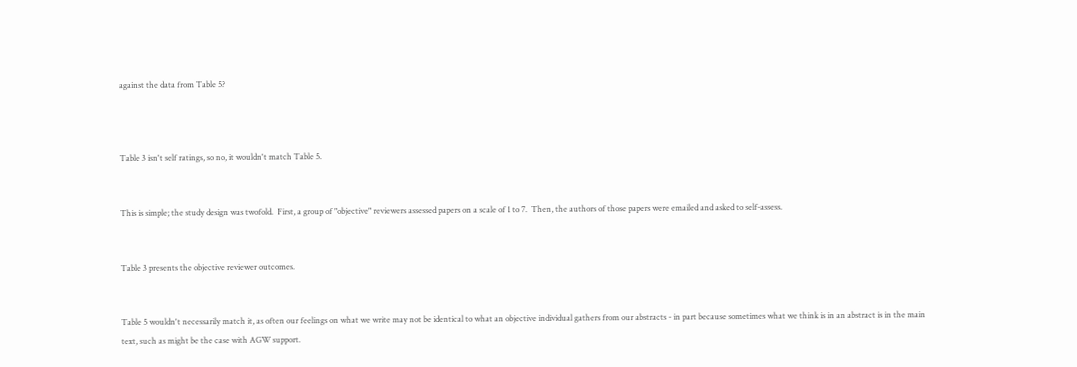against the data from Table 5?



Table 3 isn't self ratings, so no, it wouldn't match Table 5.


This is simple; the study design was twofold.  First, a group of "objective" reviewers assessed papers on a scale of 1 to 7.  Then, the authors of those papers were emailed and asked to self-assess.


Table 3 presents the objective reviewer outcomes.


Table 5 wouldn't necessarily match it, as often our feelings on what we write may not be identical to what an objective individual gathers from our abstracts - in part because sometimes what we think is in an abstract is in the main text, such as might be the case with AGW support.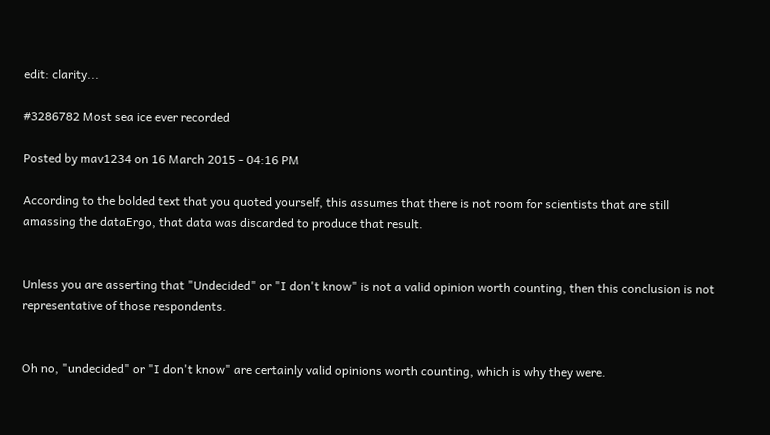edit: clarity...

#3286782 Most sea ice ever recorded

Posted by mav1234 on 16 March 2015 - 04:16 PM

According to the bolded text that you quoted yourself, this assumes that there is not room for scientists that are still amassing the dataErgo, that data was discarded to produce that result.


Unless you are asserting that "Undecided" or "I don't know" is not a valid opinion worth counting, then this conclusion is not representative of those respondents.


Oh no, "undecided" or "I don't know" are certainly valid opinions worth counting, which is why they were.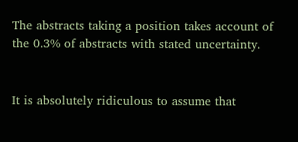The abstracts taking a position takes account of the 0.3% of abstracts with stated uncertainty.


It is absolutely ridiculous to assume that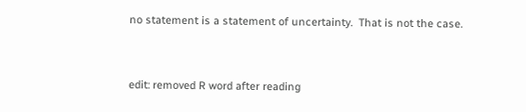no statement is a statement of uncertainty.  That is not the case.


edit: removed R word after reading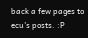back a few pages to ecu's posts. :P